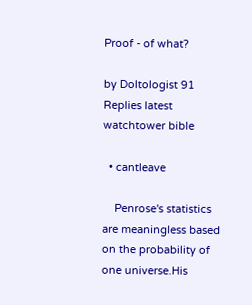Proof - of what?

by Doltologist 91 Replies latest watchtower bible

  • cantleave

    Penrose's statistics are meaningless based on the probability of one universe.His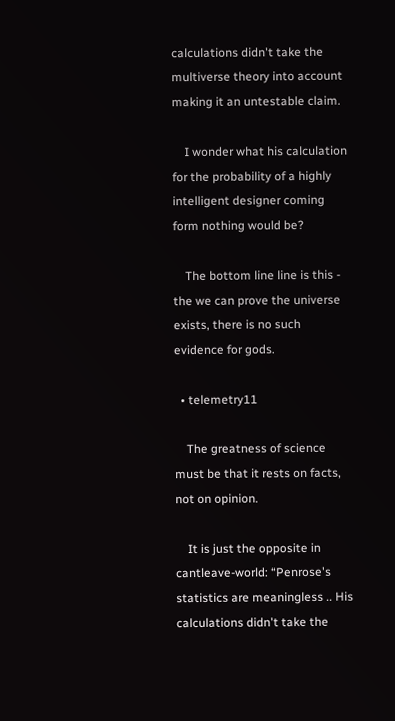calculations didn't take the multiverse theory into account making it an untestable claim.

    I wonder what his calculation for the probability of a highly intelligent designer coming form nothing would be?

    The bottom line line is this - the we can prove the universe exists, there is no such evidence for gods.

  • telemetry11

    The greatness of science must be that it rests on facts, not on opinion.

    It is just the opposite in cantleave-world: “Penrose's statistics are meaningless .. His calculations didn't take the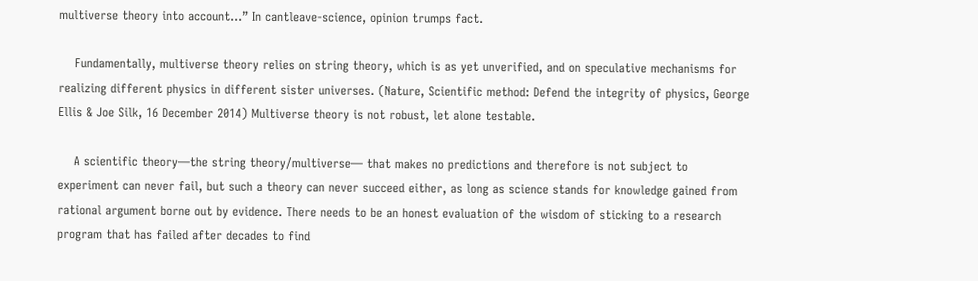multiverse theory into account…” In cantleave-science, opinion trumps fact.

    Fundamentally, multiverse theory relies on string theory, which is as yet unverified, and on speculative mechanisms for realizing different physics in different sister universes. (Nature, Scientific method: Defend the integrity of physics, George Ellis & Joe Silk, 16 December 2014) Multiverse theory is not robust, let alone testable.

    A scientific theory—the string theory/multiverse— that makes no predictions and therefore is not subject to experiment can never fail, but such a theory can never succeed either, as long as science stands for knowledge gained from rational argument borne out by evidence. There needs to be an honest evaluation of the wisdom of sticking to a research program that has failed after decades to find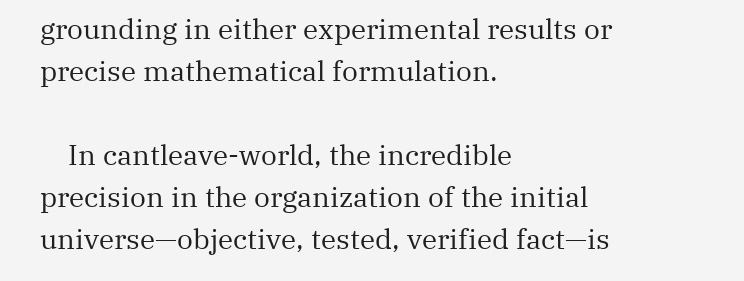grounding in either experimental results or precise mathematical formulation.

    In cantleave-world, the incredible precision in the organization of the initial universe—objective, tested, verified fact—is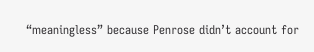“meaningless” because Penrose didn’t account for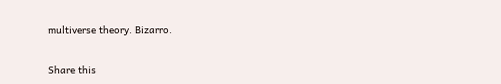multiverse theory. Bizarro.

Share this